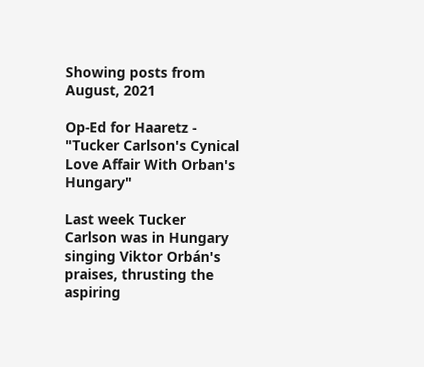Showing posts from August, 2021

Op-Ed for Haaretz - "Tucker Carlson's Cynical Love Affair With Orban's Hungary"

Last week Tucker Carlson was in Hungary singing Viktor Orbán's praises, thrusting the aspiring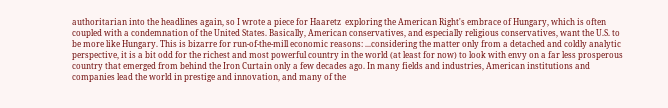authoritarian into the headlines again, so I wrote a piece for Haaretz  exploring the American Right's embrace of Hungary, which is often coupled with a condemnation of the United States. Basically, American conservatives, and especially religious conservatives, want the U.S. to be more like Hungary. This is bizarre for run-of-the-mill economic reasons: ...considering the matter only from a detached and coldly analytic perspective, it is a bit odd for the richest and most powerful country in the world (at least for now) to look with envy on a far less prosperous country that emerged from behind the Iron Curtain only a few decades ago. In many fields and industries, American institutions and companies lead the world in prestige and innovation, and many of the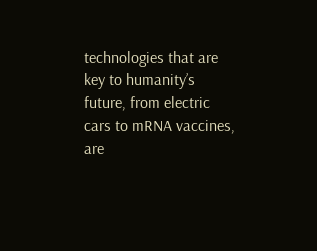technologies that are key to humanity’s future, from electric cars to mRNA vaccines, are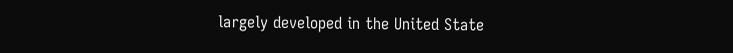largely developed in the United State